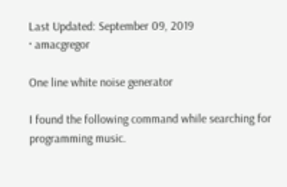Last Updated: September 09, 2019
· amacgregor

One line white noise generator

I found the following command while searching for programming music.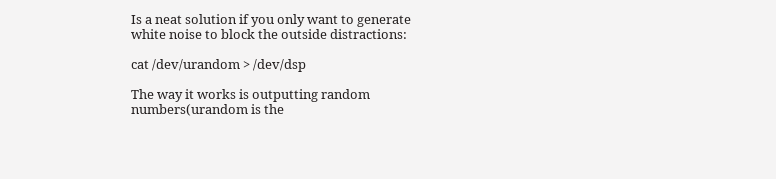Is a neat solution if you only want to generate white noise to block the outside distractions:

cat /dev/urandom > /dev/dsp

The way it works is outputting random numbers(urandom is the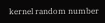kernel random number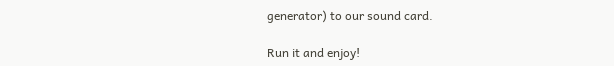generator) to our sound card.

Run it and enjoy!